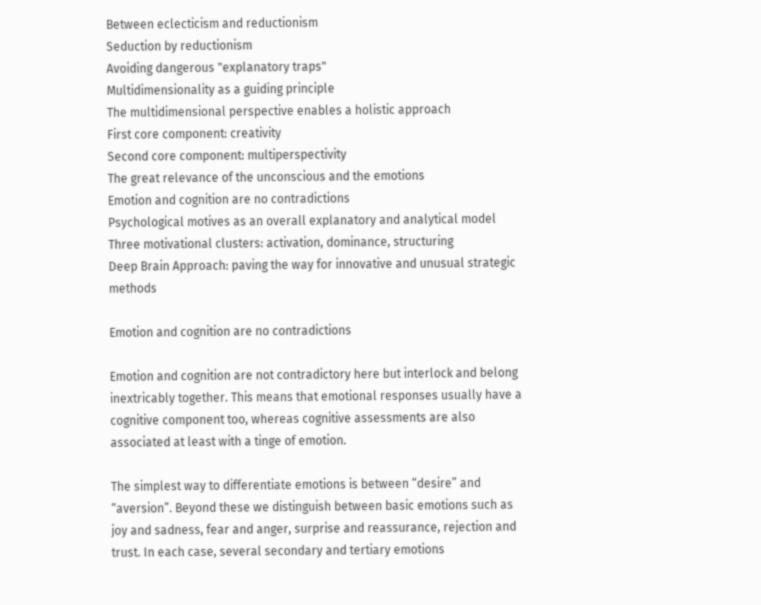Between eclecticism and reductionism
Seduction by reductionism
Avoiding dangerous "explanatory traps"
Multidimensionality as a guiding principle
The multidimensional perspective enables a holistic approach
First core component: creativity
Second core component: multiperspectivity
The great relevance of the unconscious and the emotions
Emotion and cognition are no contradictions
Psychological motives as an overall explanatory and analytical model
Three motivational clusters: activation, dominance, structuring
Deep Brain Approach: paving the way for innovative and unusual strategic methods

Emotion and cognition are no contradictions

Emotion and cognition are not contradictory here but interlock and belong inextricably together. This means that emotional responses usually have a cognitive component too, whereas cognitive assessments are also associated at least with a tinge of emotion.

The simplest way to differentiate emotions is between “desire” and “aversion”. Beyond these we distinguish between basic emotions such as joy and sadness, fear and anger, surprise and reassurance, rejection and trust. In each case, several secondary and tertiary emotions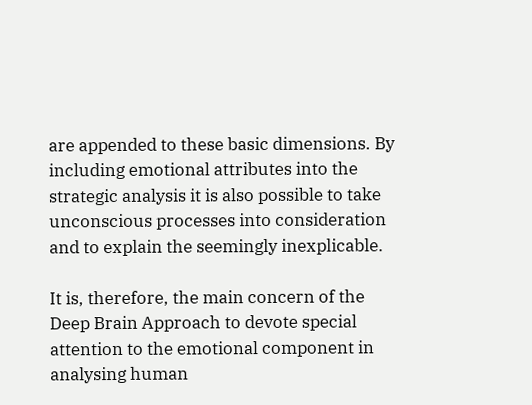are appended to these basic dimensions. By including emotional attributes into the strategic analysis it is also possible to take unconscious processes into consideration and to explain the seemingly inexplicable.

It is, therefore, the main concern of the Deep Brain Approach to devote special attention to the emotional component in analysing human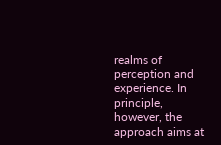realms of perception and experience. In principle, however, the approach aims at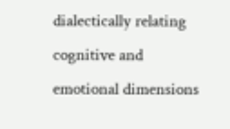dialectically relating cognitive and emotional dimensions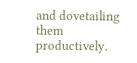and dovetailing them productively.